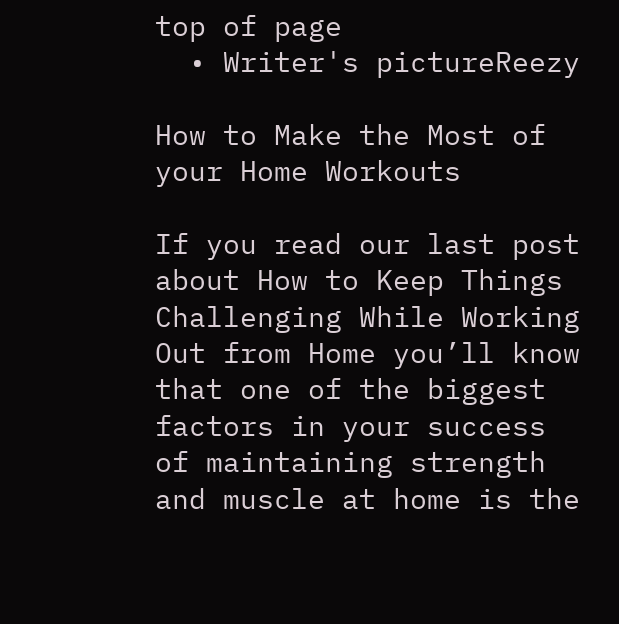top of page
  • Writer's pictureReezy

How to Make the Most of your Home Workouts

If you read our last post about How to Keep Things Challenging While Working Out from Home you’ll know that one of the biggest factors in your success of maintaining strength and muscle at home is the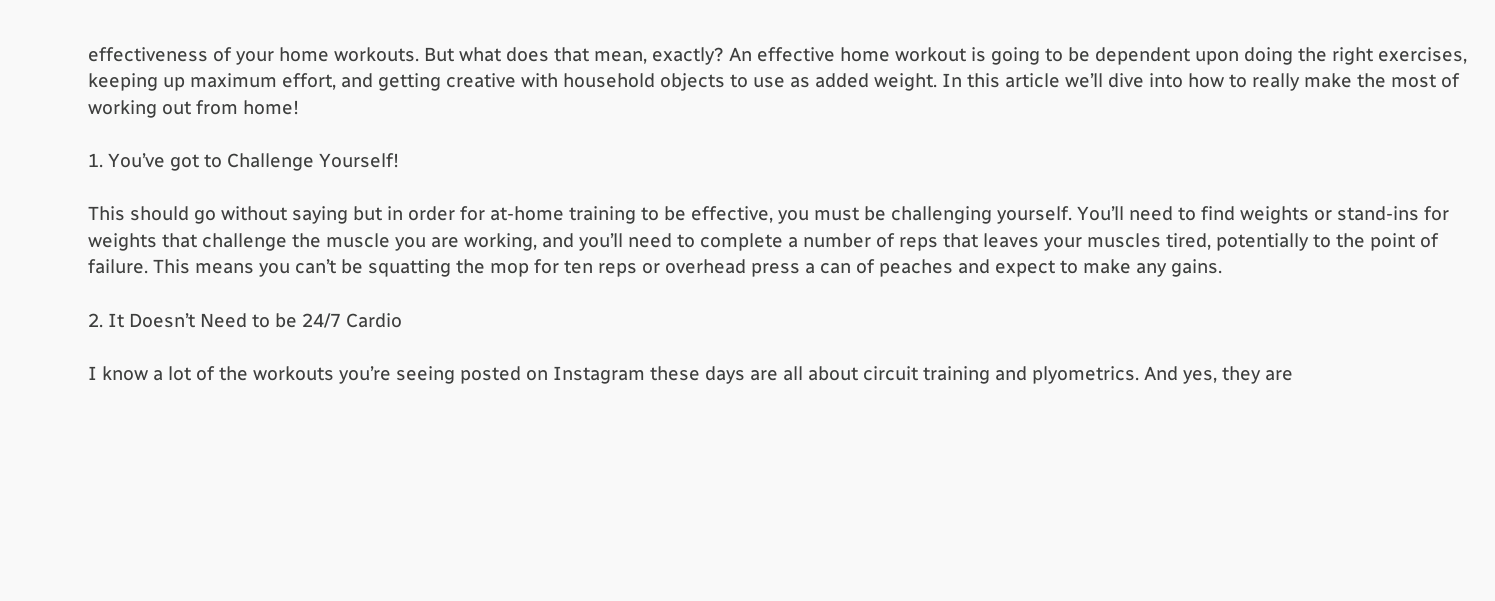effectiveness of your home workouts. But what does that mean, exactly? An effective home workout is going to be dependent upon doing the right exercises, keeping up maximum effort, and getting creative with household objects to use as added weight. In this article we’ll dive into how to really make the most of working out from home!

1. You’ve got to Challenge Yourself!

This should go without saying but in order for at-home training to be effective, you must be challenging yourself. You’ll need to find weights or stand-ins for weights that challenge the muscle you are working, and you’ll need to complete a number of reps that leaves your muscles tired, potentially to the point of failure. This means you can’t be squatting the mop for ten reps or overhead press a can of peaches and expect to make any gains.

2. It Doesn’t Need to be 24/7 Cardio

I know a lot of the workouts you’re seeing posted on Instagram these days are all about circuit training and plyometrics. And yes, they are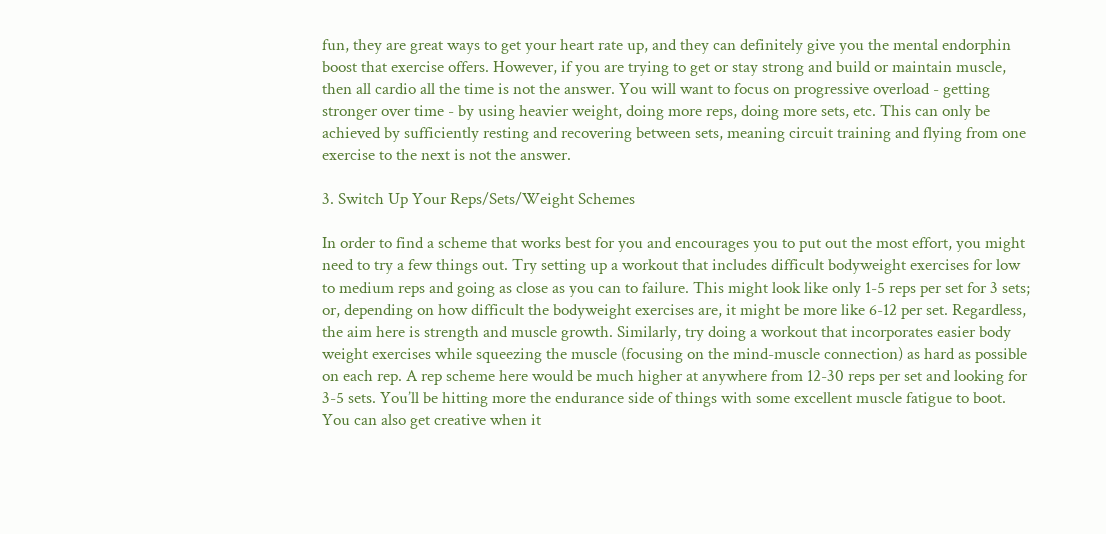fun, they are great ways to get your heart rate up, and they can definitely give you the mental endorphin boost that exercise offers. However, if you are trying to get or stay strong and build or maintain muscle, then all cardio all the time is not the answer. You will want to focus on progressive overload - getting stronger over time - by using heavier weight, doing more reps, doing more sets, etc. This can only be achieved by sufficiently resting and recovering between sets, meaning circuit training and flying from one exercise to the next is not the answer.

3. Switch Up Your Reps/Sets/Weight Schemes

In order to find a scheme that works best for you and encourages you to put out the most effort, you might need to try a few things out. Try setting up a workout that includes difficult bodyweight exercises for low to medium reps and going as close as you can to failure. This might look like only 1-5 reps per set for 3 sets; or, depending on how difficult the bodyweight exercises are, it might be more like 6-12 per set. Regardless, the aim here is strength and muscle growth. Similarly, try doing a workout that incorporates easier body weight exercises while squeezing the muscle (focusing on the mind-muscle connection) as hard as possible on each rep. A rep scheme here would be much higher at anywhere from 12-30 reps per set and looking for 3-5 sets. You’ll be hitting more the endurance side of things with some excellent muscle fatigue to boot. You can also get creative when it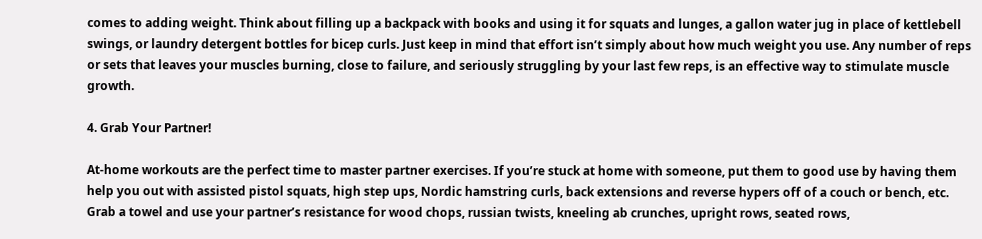comes to adding weight. Think about filling up a backpack with books and using it for squats and lunges, a gallon water jug in place of kettlebell swings, or laundry detergent bottles for bicep curls. Just keep in mind that effort isn’t simply about how much weight you use. Any number of reps or sets that leaves your muscles burning, close to failure, and seriously struggling by your last few reps, is an effective way to stimulate muscle growth.

4. Grab Your Partner!

At-home workouts are the perfect time to master partner exercises. If you’re stuck at home with someone, put them to good use by having them help you out with assisted pistol squats, high step ups, Nordic hamstring curls, back extensions and reverse hypers off of a couch or bench, etc. Grab a towel and use your partner’s resistance for wood chops, russian twists, kneeling ab crunches, upright rows, seated rows,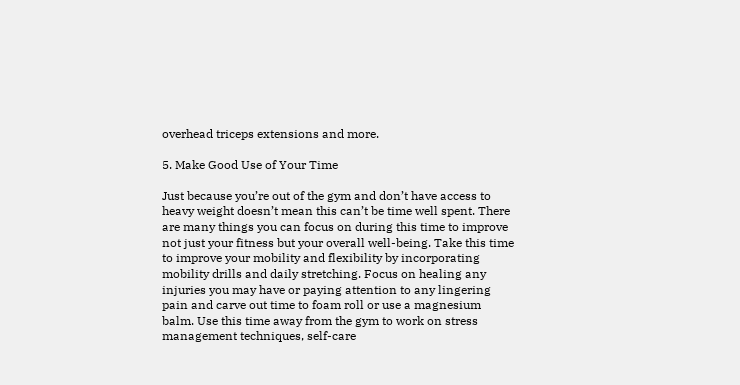overhead triceps extensions and more.

5. Make Good Use of Your Time

Just because you’re out of the gym and don’t have access to heavy weight doesn’t mean this can’t be time well spent. There are many things you can focus on during this time to improve not just your fitness but your overall well-being. Take this time to improve your mobility and flexibility by incorporating mobility drills and daily stretching. Focus on healing any injuries you may have or paying attention to any lingering pain and carve out time to foam roll or use a magnesium balm. Use this time away from the gym to work on stress management techniques, self-care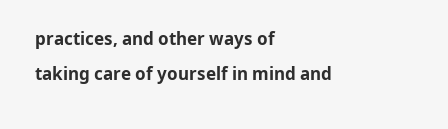practices, and other ways of taking care of yourself in mind and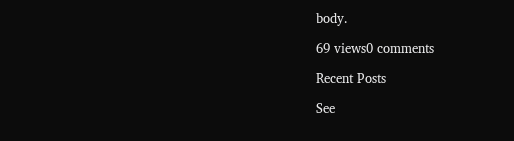body.

69 views0 comments

Recent Posts

See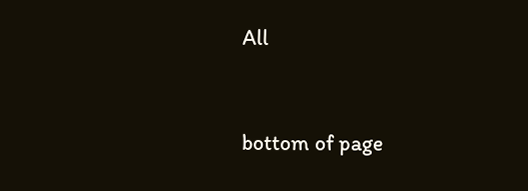All


bottom of page